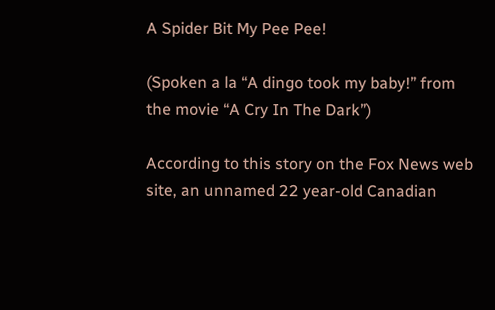A Spider Bit My Pee Pee!

(Spoken a la “A dingo took my baby!” from the movie “A Cry In The Dark”)

According to this story on the Fox News web site, an unnamed 22 year-old Canadian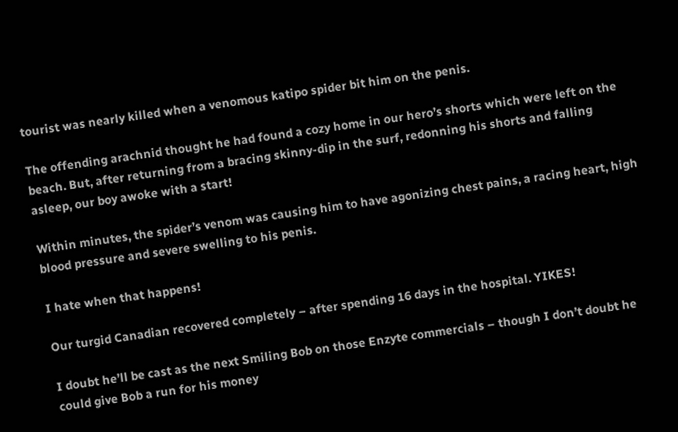tourist was nearly killed when a venomous katipo spider bit him on the penis.

The offending arachnid thought he had found a cozy home in our hero’s shorts which were left on the beach. But, after returning from a bracing skinny-dip in the surf, redonning his shorts and falling asleep, our boy awoke with a start!

Within minutes, the spider’s venom was causing him to have agonizing chest pains, a racing heart, high blood pressure and severe swelling to his penis.

I hate when that happens!

Our turgid Canadian recovered completely – after spending 16 days in the hospital. YIKES!

I doubt he’ll be cast as the next Smiling Bob on those Enzyte commercials – though I don’t doubt he could give Bob a run for his money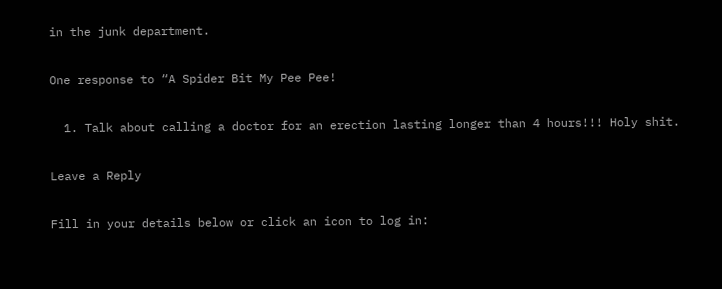in the junk department.

One response to “A Spider Bit My Pee Pee!

  1. Talk about calling a doctor for an erection lasting longer than 4 hours!!! Holy shit.

Leave a Reply

Fill in your details below or click an icon to log in: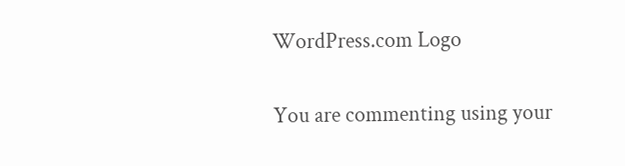WordPress.com Logo

You are commenting using your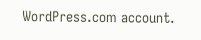WordPress.com account.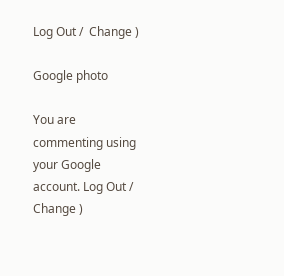Log Out /  Change )

Google photo

You are commenting using your Google account. Log Out /  Change )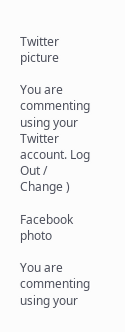Twitter picture

You are commenting using your Twitter account. Log Out /  Change )

Facebook photo

You are commenting using your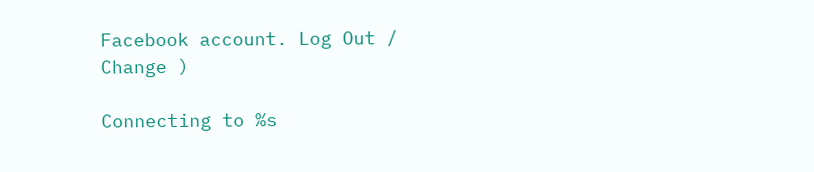Facebook account. Log Out /  Change )

Connecting to %s